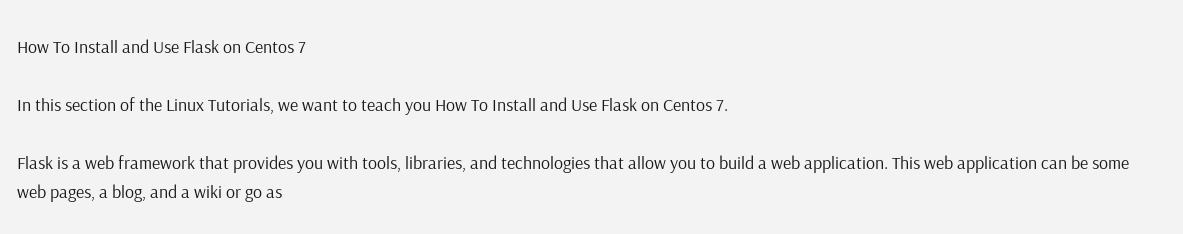How To Install and Use Flask on Centos 7

In this section of the Linux Tutorials, we want to teach you How To Install and Use Flask on Centos 7.

Flask is a web framework that provides you with tools, libraries, and technologies that allow you to build a web application. This web application can be some web pages, a blog, and a wiki or go as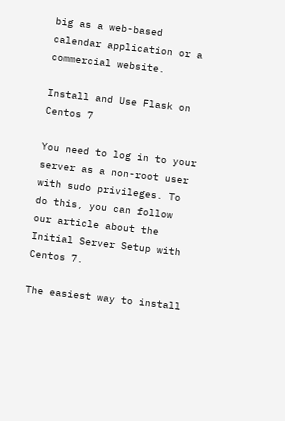big as a web-based calendar application or a commercial website.

Install and Use Flask on Centos 7

You need to log in to your server as a non-root user with sudo privileges. To do this, you can follow our article about the Initial Server Setup with Centos 7.

The easiest way to install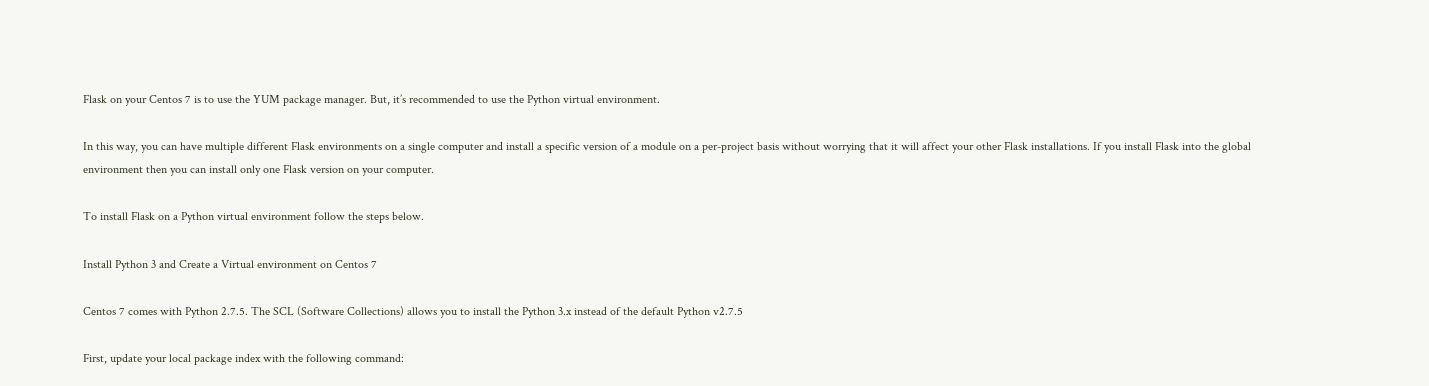Flask on your Centos 7 is to use the YUM package manager. But, it’s recommended to use the Python virtual environment.

In this way, you can have multiple different Flask environments on a single computer and install a specific version of a module on a per-project basis without worrying that it will affect your other Flask installations. If you install Flask into the global environment then you can install only one Flask version on your computer.

To install Flask on a Python virtual environment follow the steps below.

Install Python 3 and Create a Virtual environment on Centos 7

Centos 7 comes with Python 2.7.5. The SCL (Software Collections) allows you to install the Python 3.x instead of the default Python v2.7.5

First, update your local package index with the following command: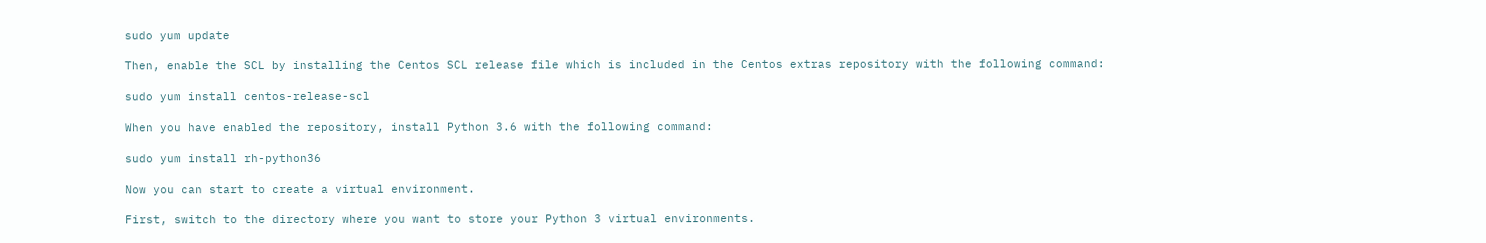sudo yum update

Then, enable the SCL by installing the Centos SCL release file which is included in the Centos extras repository with the following command:

sudo yum install centos-release-scl

When you have enabled the repository, install Python 3.6 with the following command:

sudo yum install rh-python36

Now you can start to create a virtual environment.

First, switch to the directory where you want to store your Python 3 virtual environments.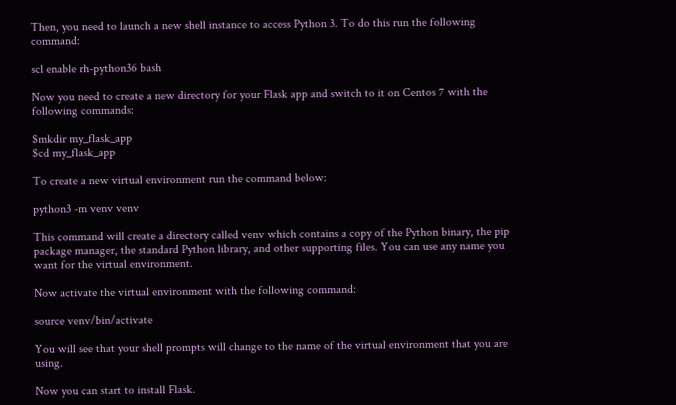Then, you need to launch a new shell instance to access Python 3. To do this run the following command:

scl enable rh-python36 bash

Now you need to create a new directory for your Flask app and switch to it on Centos 7 with the following commands:

$mkdir my_flask_app
$cd my_flask_app

To create a new virtual environment run the command below:

python3 -m venv venv

This command will create a directory called venv which contains a copy of the Python binary, the pip package manager, the standard Python library, and other supporting files. You can use any name you want for the virtual environment.

Now activate the virtual environment with the following command:

source venv/bin/activate

You will see that your shell prompts will change to the name of the virtual environment that you are using.

Now you can start to install Flask.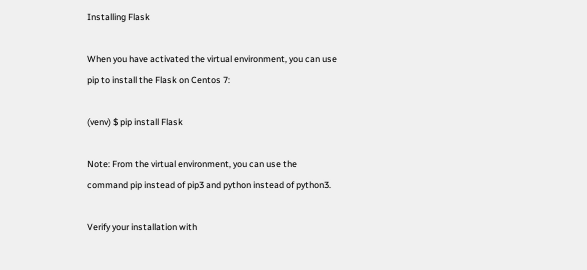Installing Flask

When you have activated the virtual environment, you can use pip to install the Flask on Centos 7:

(venv) $ pip install Flask

Note: From the virtual environment, you can use the command pip instead of pip3 and python instead of python3.

Verify your installation with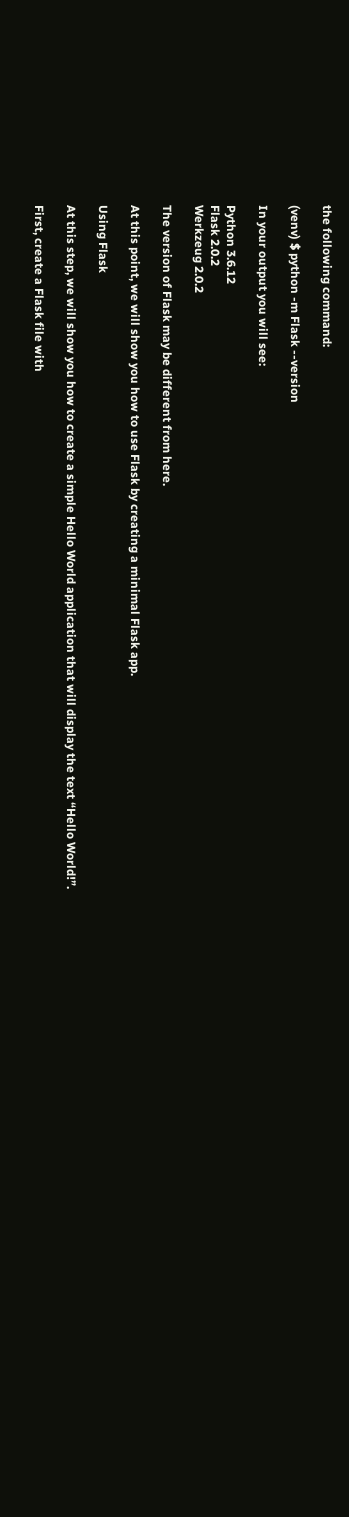the following command:

(venv) $ python -m Flask --version

In your output you will see:

Python 3.6.12
Flask 2.0.2
Werkzeug 2.0.2

The version of Flask may be different from here.

At this point, we will show you how to use Flask by creating a minimal Flask app.

Using Flask

At this step, we will show you how to create a simple Hello World application that will display the text “Hello World!”.

First, create a Flask file with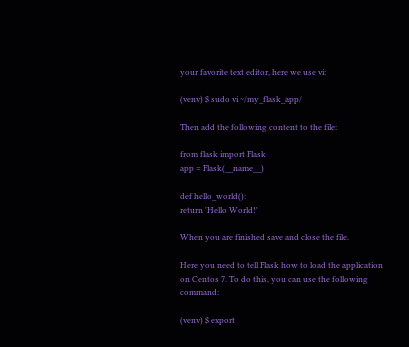your favorite text editor, here we use vi:

(venv) $ sudo vi ~/my_flask_app/

Then add the following content to the file:

from flask import Flask
app = Flask(__name__)

def hello_world():
return 'Hello World!'

When you are finished save and close the file.

Here you need to tell Flask how to load the application on Centos 7. To do this, you can use the following command:

(venv) $ export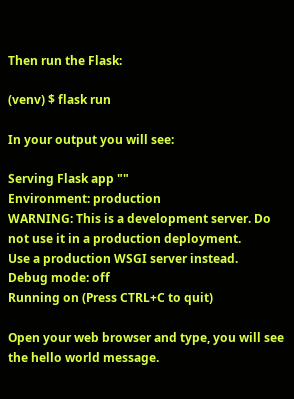Then run the Flask:

(venv) $ flask run

In your output you will see:

Serving Flask app ""
Environment: production
WARNING: This is a development server. Do not use it in a production deployment.
Use a production WSGI server instead.
Debug mode: off
Running on (Press CTRL+C to quit)

Open your web browser and type, you will see the hello world message.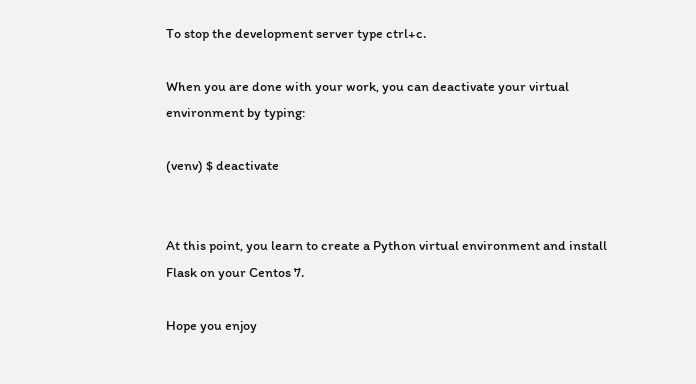To stop the development server type ctrl+c.

When you are done with your work, you can deactivate your virtual environment by typing:

(venv) $ deactivate


At this point, you learn to create a Python virtual environment and install Flask on your Centos 7.

Hope you enjoy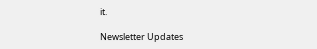it.

Newsletter Updates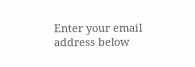Enter your email address below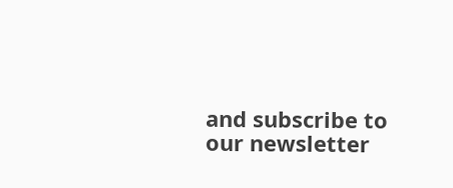and subscribe to our newsletter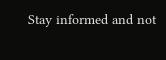Stay informed and not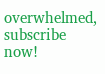overwhelmed, subscribe now!